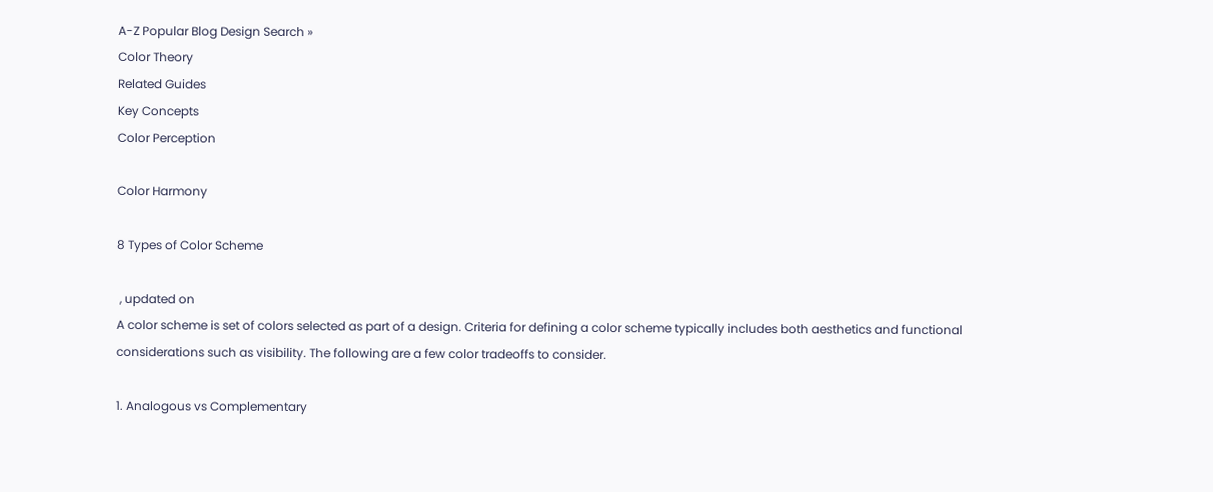A-Z Popular Blog Design Search »
Color Theory
Related Guides
Key Concepts
Color Perception

Color Harmony

8 Types of Color Scheme

 , updated on
A color scheme is set of colors selected as part of a design. Criteria for defining a color scheme typically includes both aesthetics and functional considerations such as visibility. The following are a few color tradeoffs to consider.

1. Analogous vs Complementary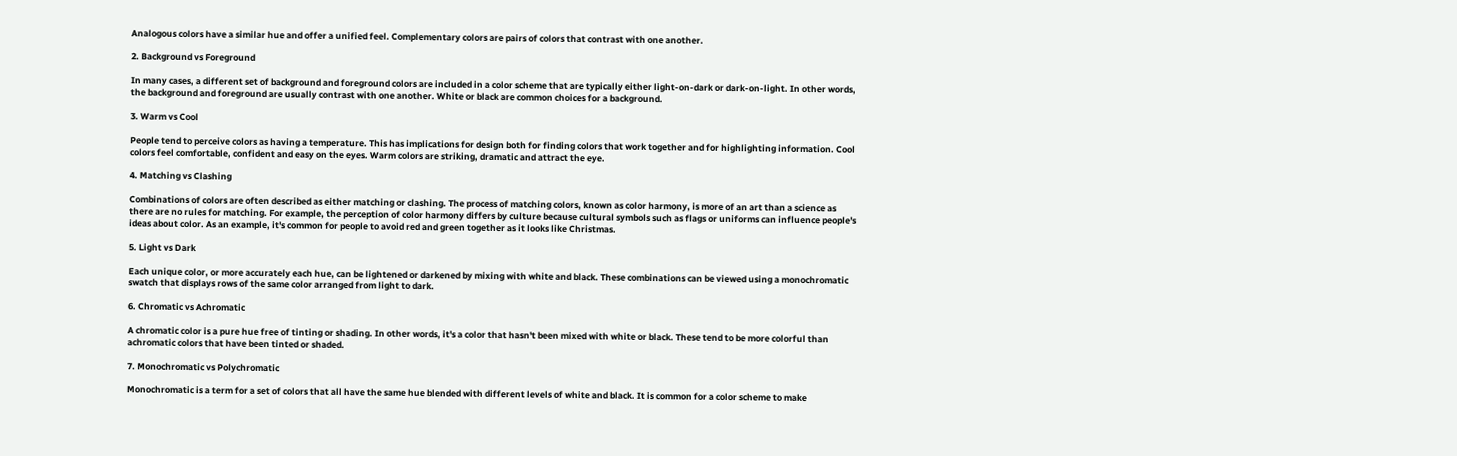Analogous colors have a similar hue and offer a unified feel. Complementary colors are pairs of colors that contrast with one another.

2. Background vs Foreground

In many cases, a different set of background and foreground colors are included in a color scheme that are typically either light-on-dark or dark-on-light. In other words, the background and foreground are usually contrast with one another. White or black are common choices for a background.

3. Warm vs Cool

People tend to perceive colors as having a temperature. This has implications for design both for finding colors that work together and for highlighting information. Cool colors feel comfortable, confident and easy on the eyes. Warm colors are striking, dramatic and attract the eye.

4. Matching vs Clashing

Combinations of colors are often described as either matching or clashing. The process of matching colors, known as color harmony, is more of an art than a science as there are no rules for matching. For example, the perception of color harmony differs by culture because cultural symbols such as flags or uniforms can influence people's ideas about color. As an example, it's common for people to avoid red and green together as it looks like Christmas.

5. Light vs Dark

Each unique color, or more accurately each hue, can be lightened or darkened by mixing with white and black. These combinations can be viewed using a monochromatic swatch that displays rows of the same color arranged from light to dark.

6. Chromatic vs Achromatic

A chromatic color is a pure hue free of tinting or shading. In other words, it's a color that hasn't been mixed with white or black. These tend to be more colorful than achromatic colors that have been tinted or shaded.

7. Monochromatic vs Polychromatic

Monochromatic is a term for a set of colors that all have the same hue blended with different levels of white and black. It is common for a color scheme to make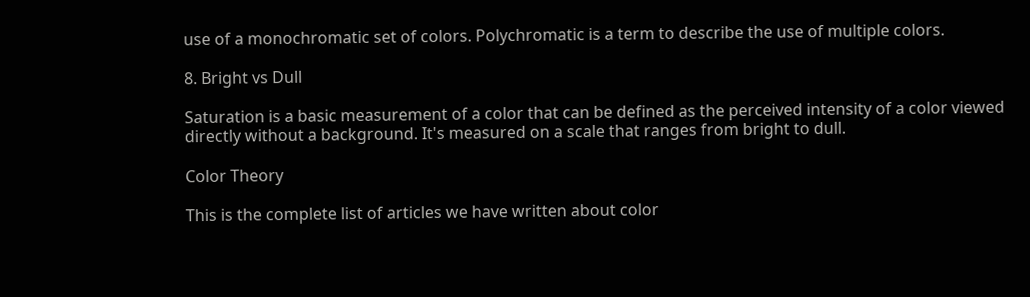use of a monochromatic set of colors. Polychromatic is a term to describe the use of multiple colors.

8. Bright vs Dull

Saturation is a basic measurement of a color that can be defined as the perceived intensity of a color viewed directly without a background. It's measured on a scale that ranges from bright to dull.

Color Theory

This is the complete list of articles we have written about color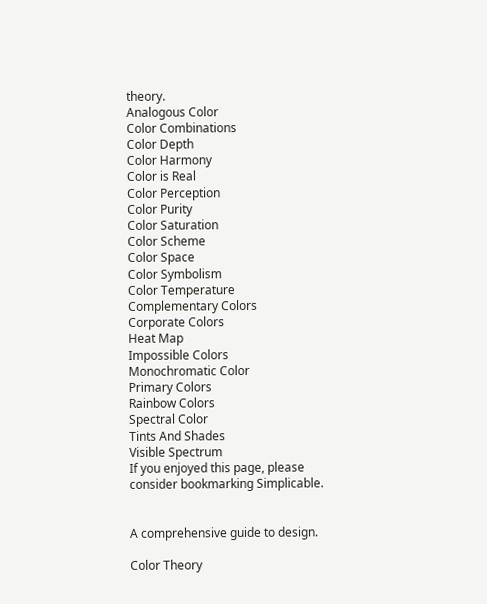theory.
Analogous Color
Color Combinations
Color Depth
Color Harmony
Color is Real
Color Perception
Color Purity
Color Saturation
Color Scheme
Color Space
Color Symbolism
Color Temperature
Complementary Colors
Corporate Colors
Heat Map
Impossible Colors
Monochromatic Color
Primary Colors
Rainbow Colors
Spectral Color
Tints And Shades
Visible Spectrum
If you enjoyed this page, please consider bookmarking Simplicable.


A comprehensive guide to design.

Color Theory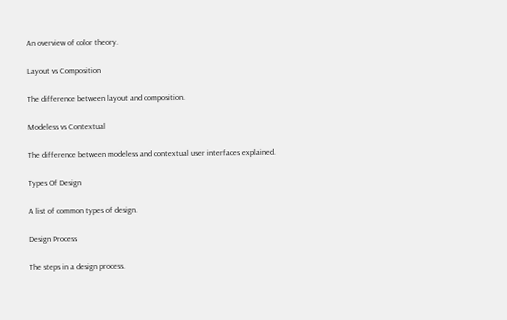An overview of color theory.

Layout vs Composition

The difference between layout and composition.

Modeless vs Contextual

The difference between modeless and contextual user interfaces explained.

Types Of Design

A list of common types of design.

Design Process

The steps in a design process.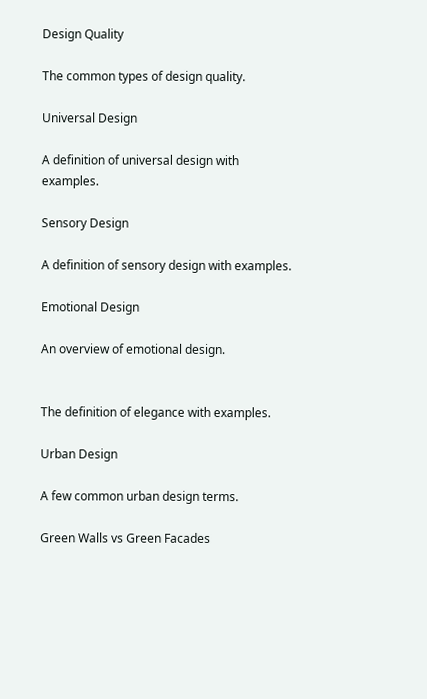Design Quality

The common types of design quality.

Universal Design

A definition of universal design with examples.

Sensory Design

A definition of sensory design with examples.

Emotional Design

An overview of emotional design.


The definition of elegance with examples.

Urban Design

A few common urban design terms.

Green Walls vs Green Facades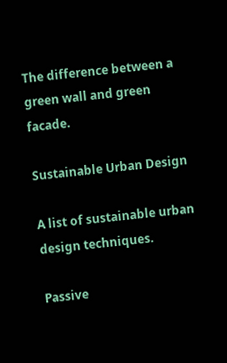The difference between a green wall and green facade.

Sustainable Urban Design

A list of sustainable urban design techniques.

Passive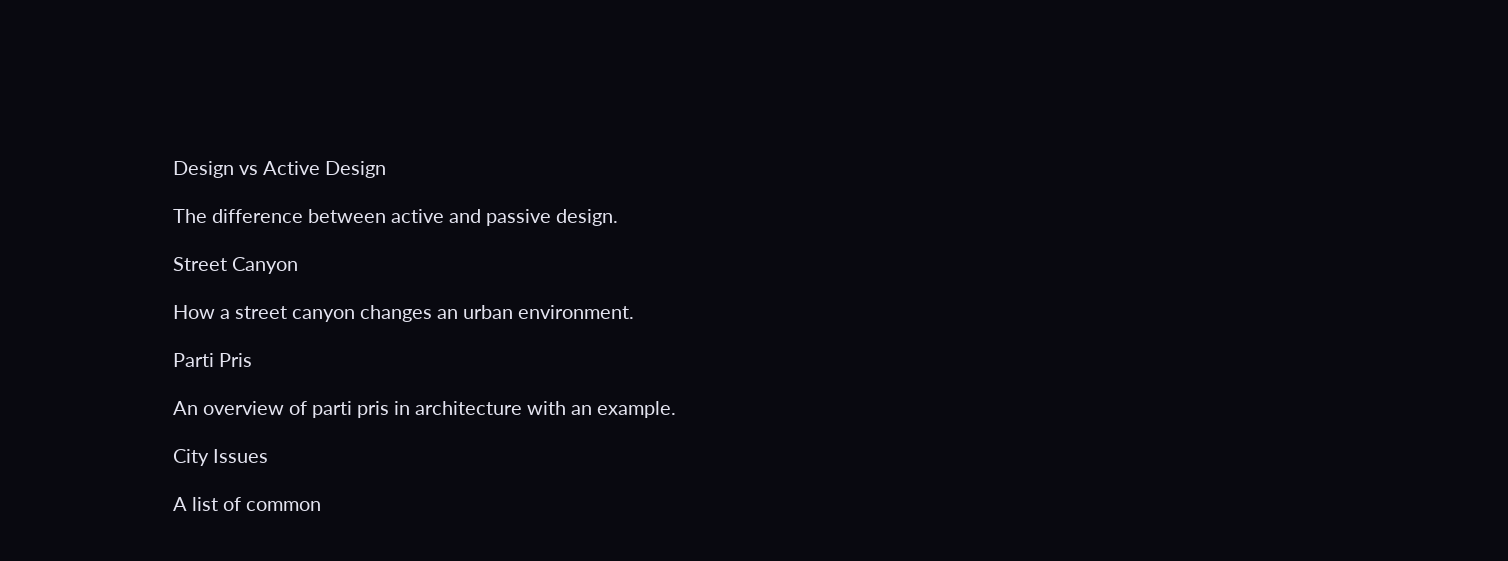Design vs Active Design

The difference between active and passive design.

Street Canyon

How a street canyon changes an urban environment.

Parti Pris

An overview of parti pris in architecture with an example.

City Issues

A list of common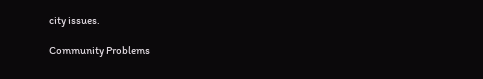city issues.

Community Problems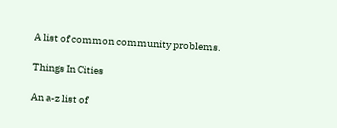A list of common community problems.

Things In Cities

An a-z list of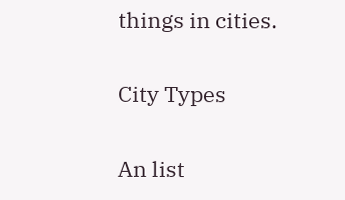things in cities.

City Types

An list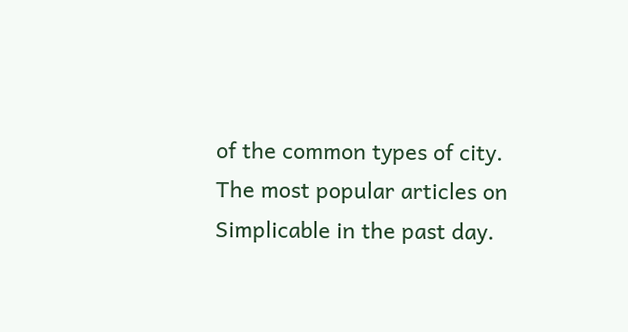of the common types of city.
The most popular articles on Simplicable in the past day.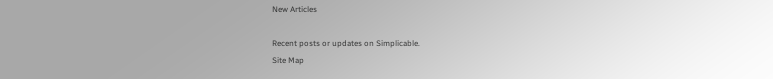New Articles

Recent posts or updates on Simplicable.
Site Map